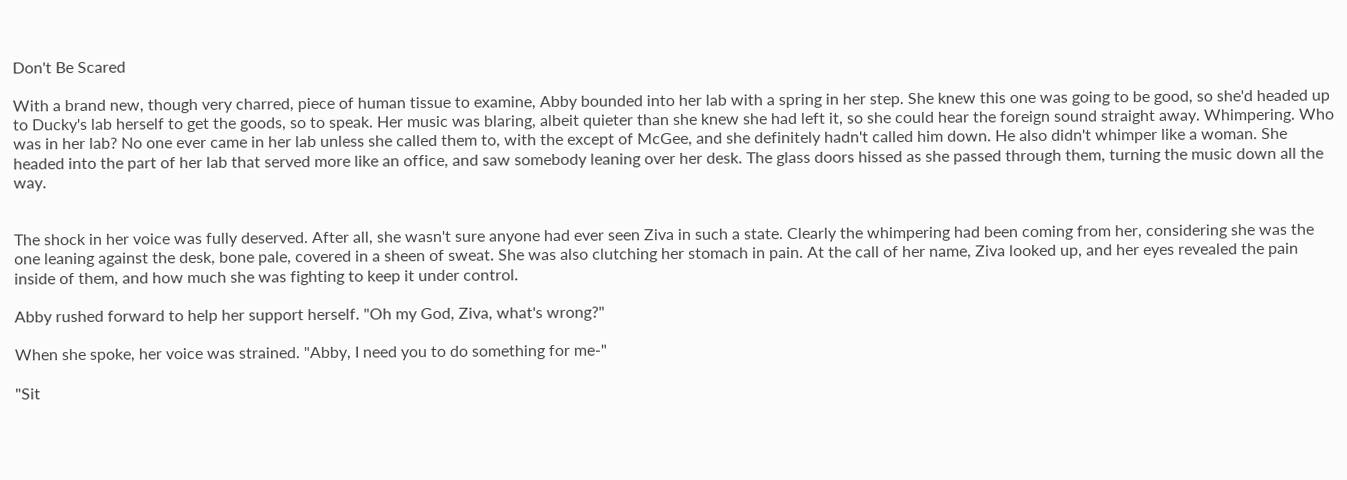Don't Be Scared

With a brand new, though very charred, piece of human tissue to examine, Abby bounded into her lab with a spring in her step. She knew this one was going to be good, so she'd headed up to Ducky's lab herself to get the goods, so to speak. Her music was blaring, albeit quieter than she knew she had left it, so she could hear the foreign sound straight away. Whimpering. Who was in her lab? No one ever came in her lab unless she called them to, with the except of McGee, and she definitely hadn't called him down. He also didn't whimper like a woman. She headed into the part of her lab that served more like an office, and saw somebody leaning over her desk. The glass doors hissed as she passed through them, turning the music down all the way.


The shock in her voice was fully deserved. After all, she wasn't sure anyone had ever seen Ziva in such a state. Clearly the whimpering had been coming from her, considering she was the one leaning against the desk, bone pale, covered in a sheen of sweat. She was also clutching her stomach in pain. At the call of her name, Ziva looked up, and her eyes revealed the pain inside of them, and how much she was fighting to keep it under control.

Abby rushed forward to help her support herself. "Oh my God, Ziva, what's wrong?"

When she spoke, her voice was strained. "Abby, I need you to do something for me-"

"Sit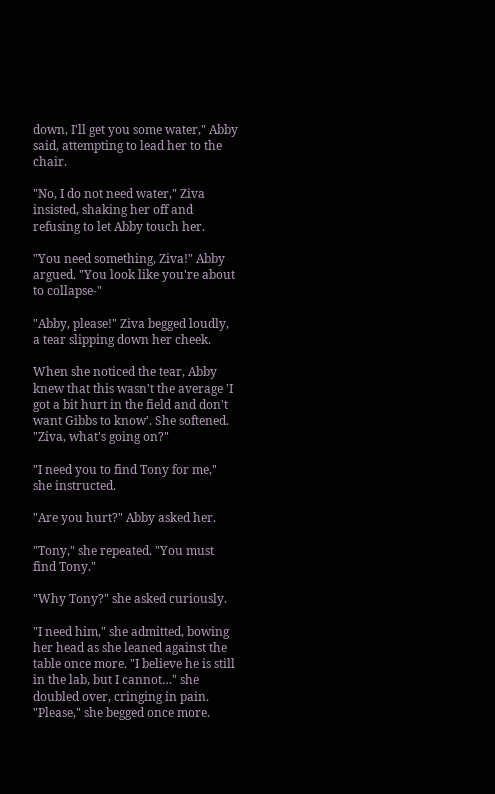down, I'll get you some water," Abby said, attempting to lead her to the chair.

"No, I do not need water," Ziva insisted, shaking her off and refusing to let Abby touch her.

"You need something, Ziva!" Abby argued. "You look like you're about to collapse-"

"Abby, please!" Ziva begged loudly, a tear slipping down her cheek.

When she noticed the tear, Abby knew that this wasn't the average 'I got a bit hurt in the field and don't want Gibbs to know'. She softened. "Ziva, what's going on?"

"I need you to find Tony for me," she instructed.

"Are you hurt?" Abby asked her.

"Tony," she repeated. "You must find Tony."

"Why Tony?" she asked curiously.

"I need him," she admitted, bowing her head as she leaned against the table once more. "I believe he is still in the lab, but I cannot…" she doubled over, cringing in pain. "Please," she begged once more.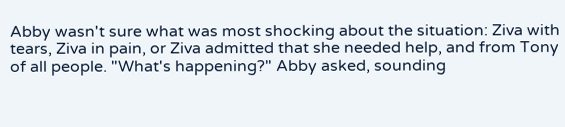Abby wasn't sure what was most shocking about the situation: Ziva with tears, Ziva in pain, or Ziva admitted that she needed help, and from Tony of all people. "What's happening?" Abby asked, sounding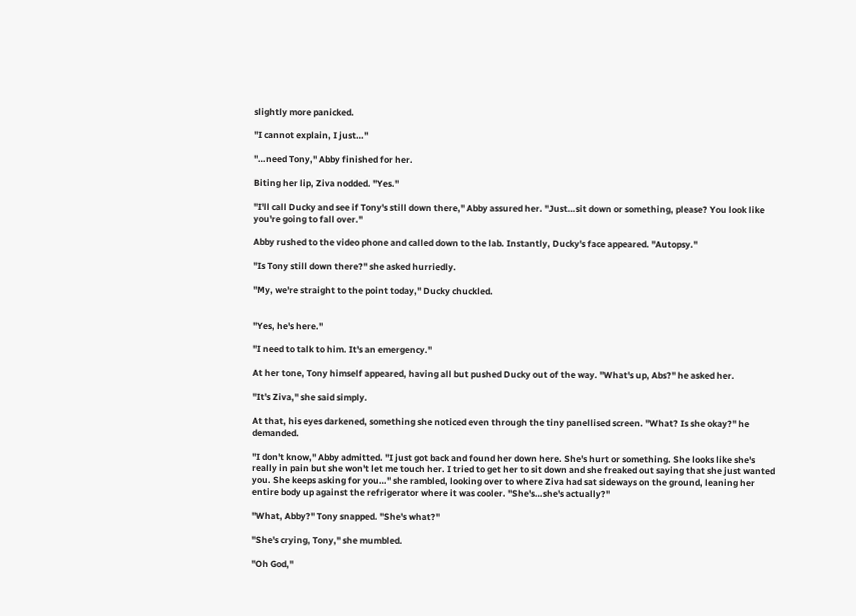slightly more panicked.

"I cannot explain, I just…"

"…need Tony," Abby finished for her.

Biting her lip, Ziva nodded. "Yes."

"I'll call Ducky and see if Tony's still down there," Abby assured her. "Just…sit down or something, please? You look like you're going to fall over."

Abby rushed to the video phone and called down to the lab. Instantly, Ducky's face appeared. "Autopsy."

"Is Tony still down there?" she asked hurriedly.

"My, we're straight to the point today," Ducky chuckled.


"Yes, he's here."

"I need to talk to him. It's an emergency."

At her tone, Tony himself appeared, having all but pushed Ducky out of the way. "What's up, Abs?" he asked her.

"It's Ziva," she said simply.

At that, his eyes darkened, something she noticed even through the tiny panellised screen. "What? Is she okay?" he demanded.

"I don't know," Abby admitted. "I just got back and found her down here. She's hurt or something. She looks like she's really in pain but she won't let me touch her. I tried to get her to sit down and she freaked out saying that she just wanted you. She keeps asking for you…" she rambled, looking over to where Ziva had sat sideways on the ground, leaning her entire body up against the refrigerator where it was cooler. "She's…she's actually?"

"What, Abby?" Tony snapped. "She's what?"

"She's crying, Tony," she mumbled.

"Oh God,"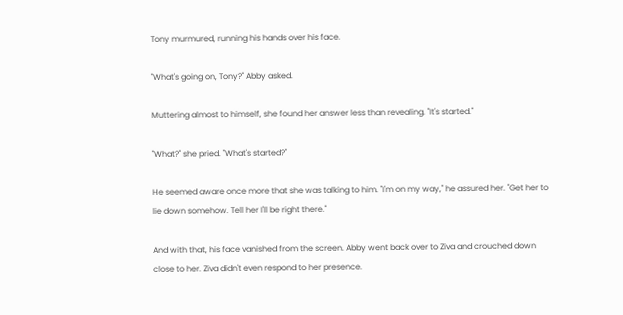Tony murmured, running his hands over his face.

"What's going on, Tony?" Abby asked.

Muttering almost to himself, she found her answer less than revealing. "It's started."

"What?" she pried. "What's started?"

He seemed aware once more that she was talking to him. "I'm on my way," he assured her. "Get her to lie down somehow. Tell her I'll be right there."

And with that, his face vanished from the screen. Abby went back over to Ziva and crouched down close to her. Ziva didn't even respond to her presence.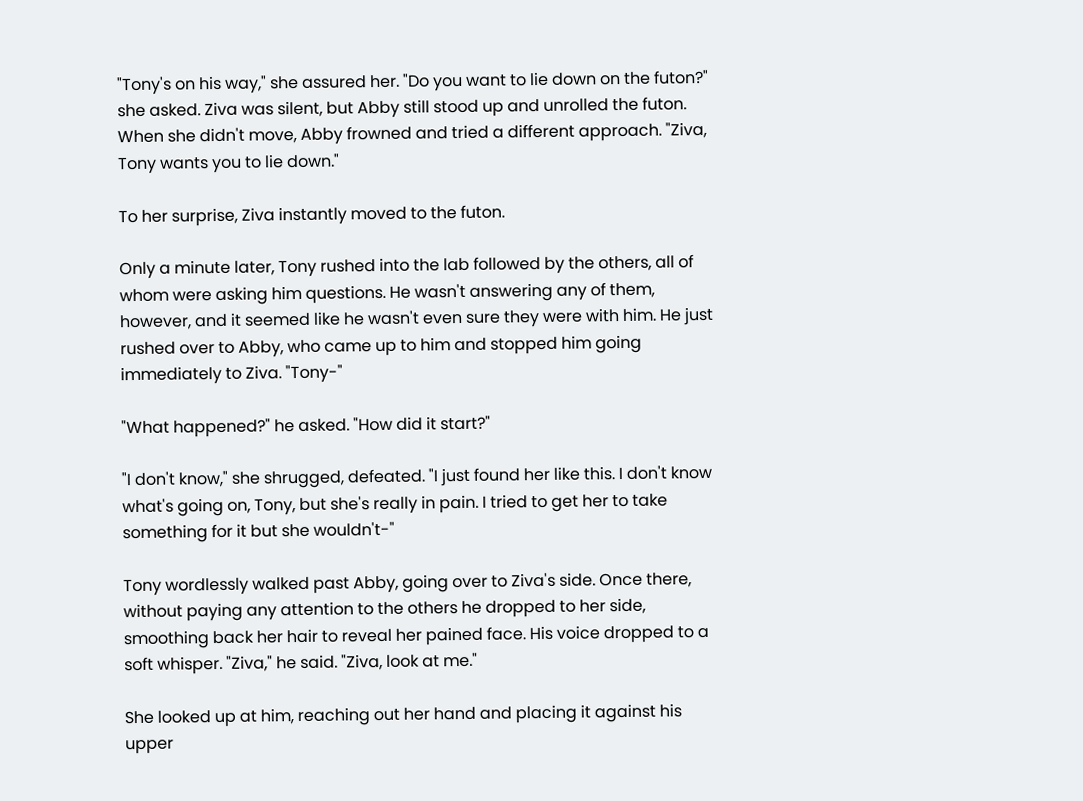"Tony's on his way," she assured her. "Do you want to lie down on the futon?" she asked. Ziva was silent, but Abby still stood up and unrolled the futon. When she didn't move, Abby frowned and tried a different approach. "Ziva, Tony wants you to lie down."

To her surprise, Ziva instantly moved to the futon.

Only a minute later, Tony rushed into the lab followed by the others, all of whom were asking him questions. He wasn't answering any of them, however, and it seemed like he wasn't even sure they were with him. He just rushed over to Abby, who came up to him and stopped him going immediately to Ziva. "Tony-"

"What happened?" he asked. "How did it start?"

"I don't know," she shrugged, defeated. "I just found her like this. I don't know what's going on, Tony, but she's really in pain. I tried to get her to take something for it but she wouldn't-"

Tony wordlessly walked past Abby, going over to Ziva's side. Once there, without paying any attention to the others he dropped to her side, smoothing back her hair to reveal her pained face. His voice dropped to a soft whisper. "Ziva," he said. "Ziva, look at me."

She looked up at him, reaching out her hand and placing it against his upper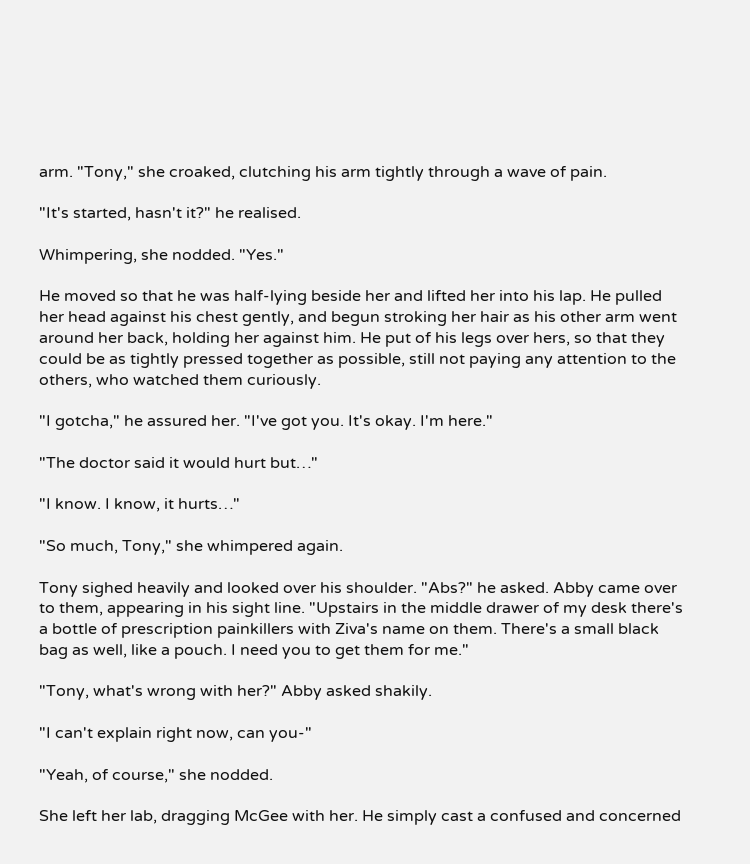arm. "Tony," she croaked, clutching his arm tightly through a wave of pain.

"It's started, hasn't it?" he realised.

Whimpering, she nodded. "Yes."

He moved so that he was half-lying beside her and lifted her into his lap. He pulled her head against his chest gently, and begun stroking her hair as his other arm went around her back, holding her against him. He put of his legs over hers, so that they could be as tightly pressed together as possible, still not paying any attention to the others, who watched them curiously.

"I gotcha," he assured her. "I've got you. It's okay. I'm here."

"The doctor said it would hurt but…"

"I know. I know, it hurts…"

"So much, Tony," she whimpered again.

Tony sighed heavily and looked over his shoulder. "Abs?" he asked. Abby came over to them, appearing in his sight line. "Upstairs in the middle drawer of my desk there's a bottle of prescription painkillers with Ziva's name on them. There's a small black bag as well, like a pouch. I need you to get them for me."

"Tony, what's wrong with her?" Abby asked shakily.

"I can't explain right now, can you-"

"Yeah, of course," she nodded.

She left her lab, dragging McGee with her. He simply cast a confused and concerned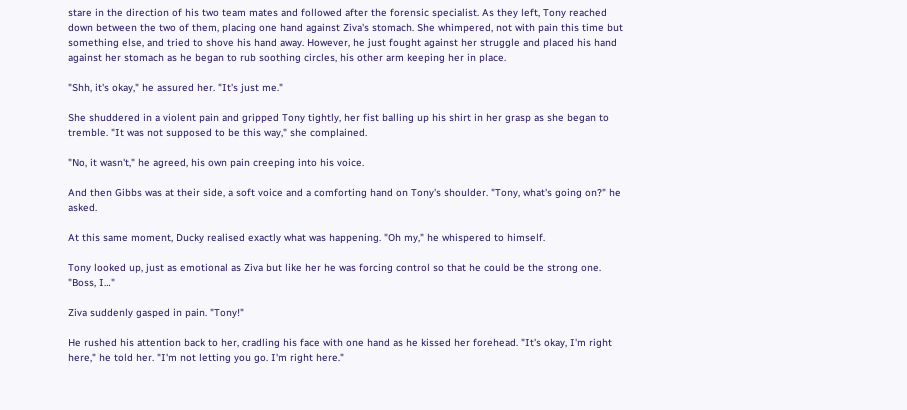stare in the direction of his two team mates and followed after the forensic specialist. As they left, Tony reached down between the two of them, placing one hand against Ziva's stomach. She whimpered, not with pain this time but something else, and tried to shove his hand away. However, he just fought against her struggle and placed his hand against her stomach as he began to rub soothing circles, his other arm keeping her in place.

"Shh, it's okay," he assured her. "It's just me."

She shuddered in a violent pain and gripped Tony tightly, her fist balling up his shirt in her grasp as she began to tremble. "It was not supposed to be this way," she complained.

"No, it wasn't," he agreed, his own pain creeping into his voice.

And then Gibbs was at their side, a soft voice and a comforting hand on Tony's shoulder. "Tony, what's going on?" he asked.

At this same moment, Ducky realised exactly what was happening. "Oh my," he whispered to himself.

Tony looked up, just as emotional as Ziva but like her he was forcing control so that he could be the strong one. "Boss, I…"

Ziva suddenly gasped in pain. "Tony!"

He rushed his attention back to her, cradling his face with one hand as he kissed her forehead. "It's okay, I'm right here," he told her. "I'm not letting you go. I'm right here."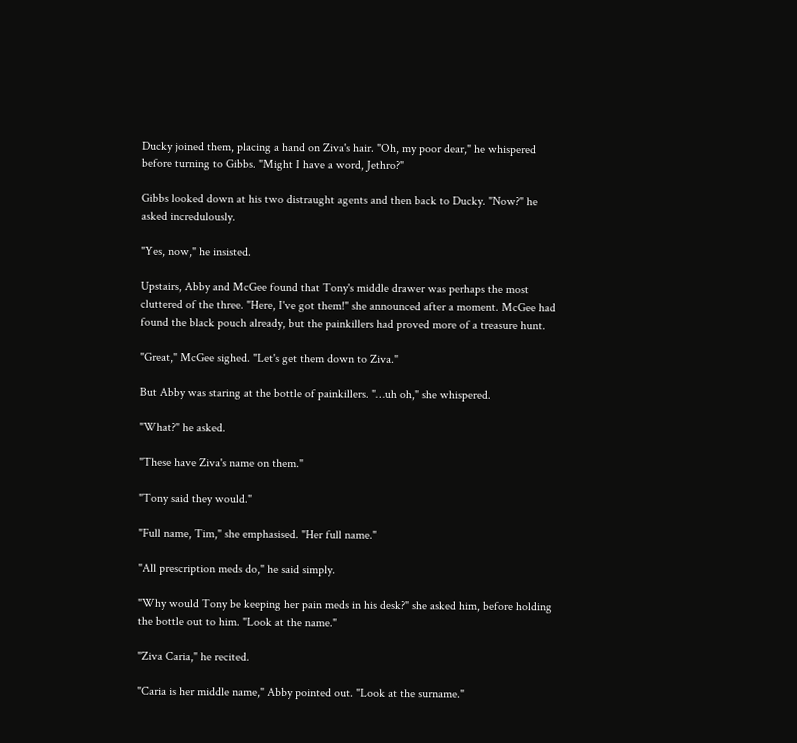Ducky joined them, placing a hand on Ziva's hair. "Oh, my poor dear," he whispered before turning to Gibbs. "Might I have a word, Jethro?"

Gibbs looked down at his two distraught agents and then back to Ducky. "Now?" he asked incredulously.

"Yes, now," he insisted.

Upstairs, Abby and McGee found that Tony's middle drawer was perhaps the most cluttered of the three. "Here, I've got them!" she announced after a moment. McGee had found the black pouch already, but the painkillers had proved more of a treasure hunt.

"Great," McGee sighed. "Let's get them down to Ziva."

But Abby was staring at the bottle of painkillers. "…uh oh," she whispered.

"What?" he asked.

"These have Ziva's name on them."

"Tony said they would."

"Full name, Tim," she emphasised. "Her full name."

"All prescription meds do," he said simply.

"Why would Tony be keeping her pain meds in his desk?" she asked him, before holding the bottle out to him. "Look at the name."

"Ziva Caria," he recited.

"Caria is her middle name," Abby pointed out. "Look at the surname."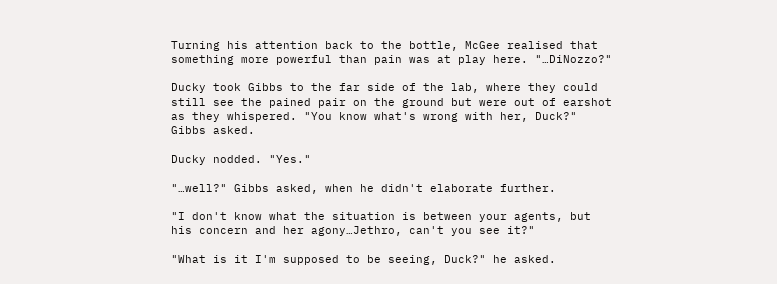Turning his attention back to the bottle, McGee realised that something more powerful than pain was at play here. "…DiNozzo?"

Ducky took Gibbs to the far side of the lab, where they could still see the pained pair on the ground but were out of earshot as they whispered. "You know what's wrong with her, Duck?" Gibbs asked.

Ducky nodded. "Yes."

"…well?" Gibbs asked, when he didn't elaborate further.

"I don't know what the situation is between your agents, but his concern and her agony…Jethro, can't you see it?"

"What is it I'm supposed to be seeing, Duck?" he asked.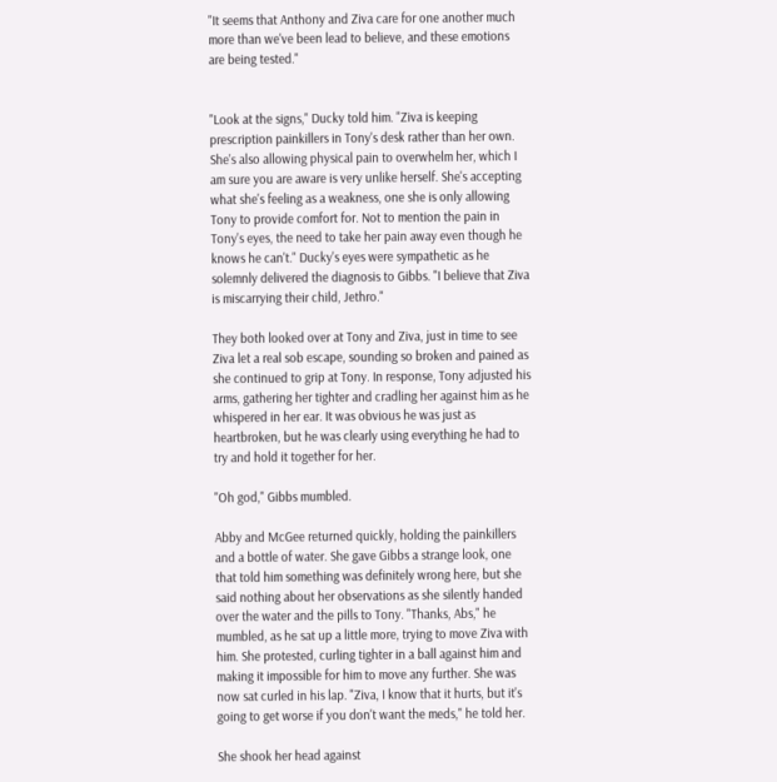"It seems that Anthony and Ziva care for one another much more than we've been lead to believe, and these emotions are being tested."


"Look at the signs," Ducky told him. "Ziva is keeping prescription painkillers in Tony's desk rather than her own. She's also allowing physical pain to overwhelm her, which I am sure you are aware is very unlike herself. She's accepting what she's feeling as a weakness, one she is only allowing Tony to provide comfort for. Not to mention the pain in Tony's eyes, the need to take her pain away even though he knows he can't." Ducky's eyes were sympathetic as he solemnly delivered the diagnosis to Gibbs. "I believe that Ziva is miscarrying their child, Jethro."

They both looked over at Tony and Ziva, just in time to see Ziva let a real sob escape, sounding so broken and pained as she continued to grip at Tony. In response, Tony adjusted his arms, gathering her tighter and cradling her against him as he whispered in her ear. It was obvious he was just as heartbroken, but he was clearly using everything he had to try and hold it together for her.

"Oh god," Gibbs mumbled.

Abby and McGee returned quickly, holding the painkillers and a bottle of water. She gave Gibbs a strange look, one that told him something was definitely wrong here, but she said nothing about her observations as she silently handed over the water and the pills to Tony. "Thanks, Abs," he mumbled, as he sat up a little more, trying to move Ziva with him. She protested, curling tighter in a ball against him and making it impossible for him to move any further. She was now sat curled in his lap. "Ziva, I know that it hurts, but it's going to get worse if you don't want the meds," he told her.

She shook her head against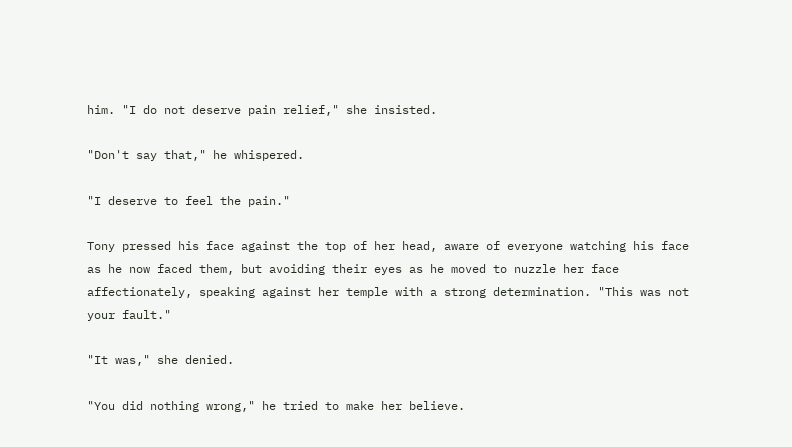him. "I do not deserve pain relief," she insisted.

"Don't say that," he whispered.

"I deserve to feel the pain."

Tony pressed his face against the top of her head, aware of everyone watching his face as he now faced them, but avoiding their eyes as he moved to nuzzle her face affectionately, speaking against her temple with a strong determination. "This was not your fault."

"It was," she denied.

"You did nothing wrong," he tried to make her believe.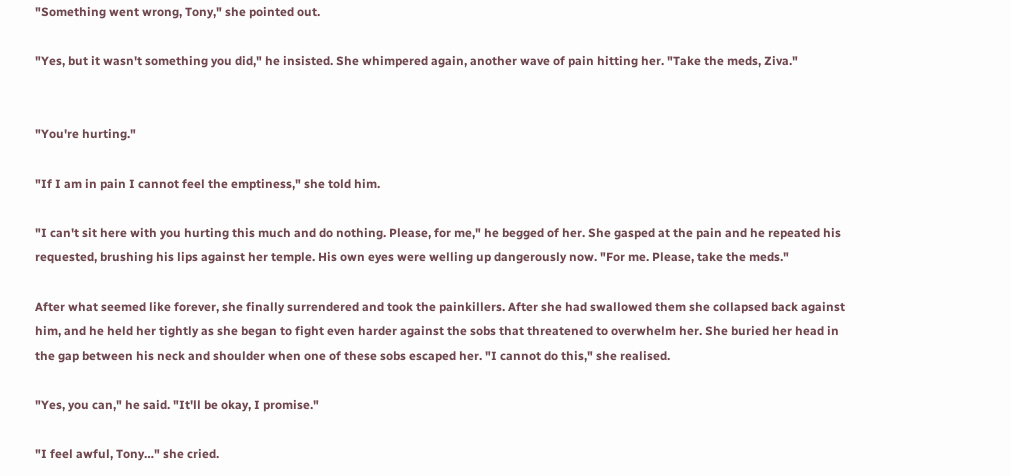"Something went wrong, Tony," she pointed out.

"Yes, but it wasn't something you did," he insisted. She whimpered again, another wave of pain hitting her. "Take the meds, Ziva."


"You're hurting."

"If I am in pain I cannot feel the emptiness," she told him.

"I can't sit here with you hurting this much and do nothing. Please, for me," he begged of her. She gasped at the pain and he repeated his requested, brushing his lips against her temple. His own eyes were welling up dangerously now. "For me. Please, take the meds."

After what seemed like forever, she finally surrendered and took the painkillers. After she had swallowed them she collapsed back against him, and he held her tightly as she began to fight even harder against the sobs that threatened to overwhelm her. She buried her head in the gap between his neck and shoulder when one of these sobs escaped her. "I cannot do this," she realised.

"Yes, you can," he said. "It'll be okay, I promise."

"I feel awful, Tony…" she cried.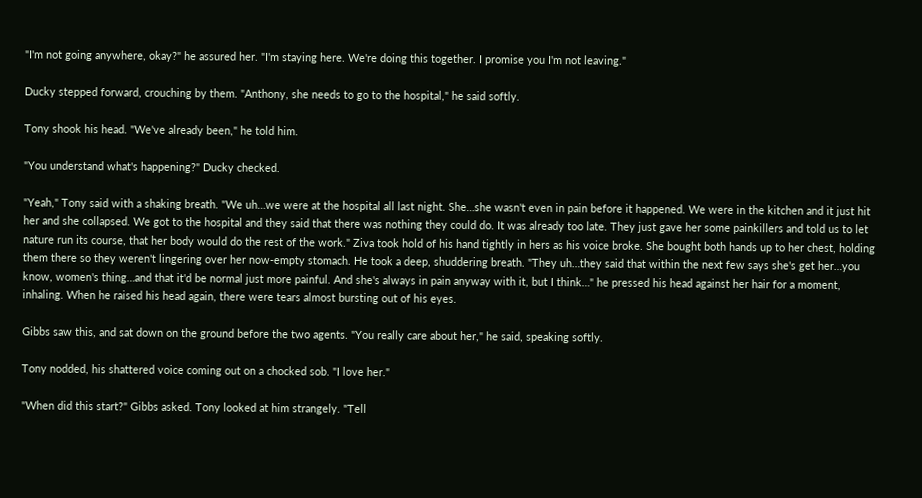"I'm not going anywhere, okay?" he assured her. "I'm staying here. We're doing this together. I promise you I'm not leaving."

Ducky stepped forward, crouching by them. "Anthony, she needs to go to the hospital," he said softly.

Tony shook his head. "We've already been," he told him.

"You understand what's happening?" Ducky checked.

"Yeah," Tony said with a shaking breath. "We uh…we were at the hospital all last night. She…she wasn't even in pain before it happened. We were in the kitchen and it just hit her and she collapsed. We got to the hospital and they said that there was nothing they could do. It was already too late. They just gave her some painkillers and told us to let nature run its course, that her body would do the rest of the work." Ziva took hold of his hand tightly in hers as his voice broke. She bought both hands up to her chest, holding them there so they weren't lingering over her now-empty stomach. He took a deep, shuddering breath. "They uh…they said that within the next few says she's get her…you know, women's thing…and that it'd be normal just more painful. And she's always in pain anyway with it, but I think…" he pressed his head against her hair for a moment, inhaling. When he raised his head again, there were tears almost bursting out of his eyes.

Gibbs saw this, and sat down on the ground before the two agents. "You really care about her," he said, speaking softly.

Tony nodded, his shattered voice coming out on a chocked sob. "I love her."

"When did this start?" Gibbs asked. Tony looked at him strangely. "Tell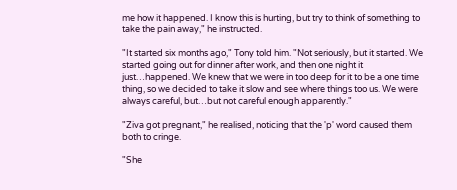me how it happened. I know this is hurting, but try to think of something to take the pain away," he instructed.

"It started six months ago," Tony told him. "Not seriously, but it started. We started going out for dinner after work, and then one night it just…happened. We knew that we were in too deep for it to be a one time thing, so we decided to take it slow and see where things too us. We were always careful, but…but not careful enough apparently."

"Ziva got pregnant," he realised, noticing that the 'p' word caused them both to cringe.

"She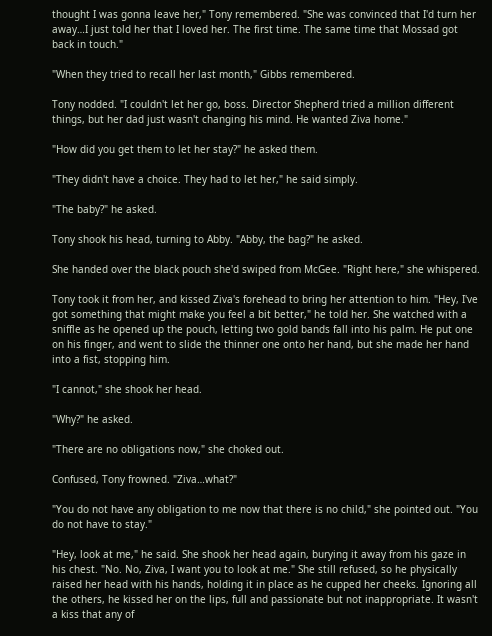thought I was gonna leave her," Tony remembered. "She was convinced that I'd turn her away…I just told her that I loved her. The first time. The same time that Mossad got back in touch."

"When they tried to recall her last month," Gibbs remembered.

Tony nodded. "I couldn't let her go, boss. Director Shepherd tried a million different things, but her dad just wasn't changing his mind. He wanted Ziva home."

"How did you get them to let her stay?" he asked them.

"They didn't have a choice. They had to let her," he said simply.

"The baby?" he asked.

Tony shook his head, turning to Abby. "Abby, the bag?" he asked.

She handed over the black pouch she'd swiped from McGee. "Right here," she whispered.

Tony took it from her, and kissed Ziva's forehead to bring her attention to him. "Hey, I've got something that might make you feel a bit better," he told her. She watched with a sniffle as he opened up the pouch, letting two gold bands fall into his palm. He put one on his finger, and went to slide the thinner one onto her hand, but she made her hand into a fist, stopping him.

"I cannot," she shook her head.

"Why?" he asked.

"There are no obligations now," she choked out.

Confused, Tony frowned. "Ziva…what?"

"You do not have any obligation to me now that there is no child," she pointed out. "You do not have to stay."

"Hey, look at me," he said. She shook her head again, burying it away from his gaze in his chest. "No. No, Ziva, I want you to look at me." She still refused, so he physically raised her head with his hands, holding it in place as he cupped her cheeks. Ignoring all the others, he kissed her on the lips, full and passionate but not inappropriate. It wasn't a kiss that any of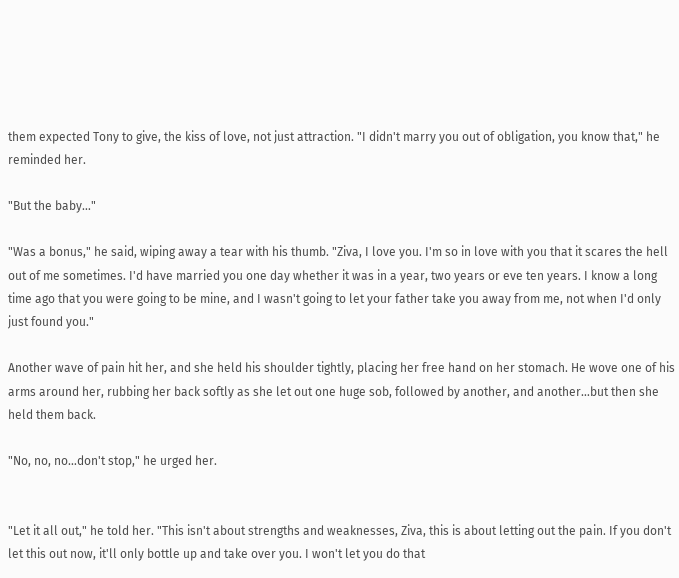them expected Tony to give, the kiss of love, not just attraction. "I didn't marry you out of obligation, you know that," he reminded her.

"But the baby…"

"Was a bonus," he said, wiping away a tear with his thumb. "Ziva, I love you. I'm so in love with you that it scares the hell out of me sometimes. I'd have married you one day whether it was in a year, two years or eve ten years. I know a long time ago that you were going to be mine, and I wasn't going to let your father take you away from me, not when I'd only just found you."

Another wave of pain hit her, and she held his shoulder tightly, placing her free hand on her stomach. He wove one of his arms around her, rubbing her back softly as she let out one huge sob, followed by another, and another…but then she held them back.

"No, no, no…don't stop," he urged her.


"Let it all out," he told her. "This isn't about strengths and weaknesses, Ziva, this is about letting out the pain. If you don't let this out now, it'll only bottle up and take over you. I won't let you do that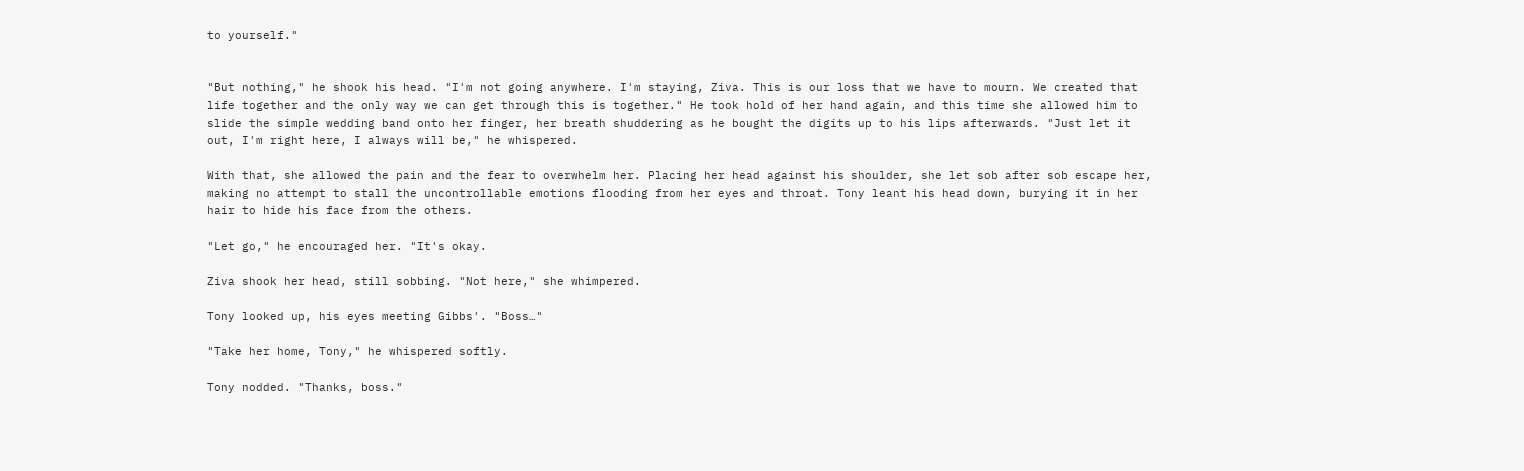to yourself."


"But nothing," he shook his head. "I'm not going anywhere. I'm staying, Ziva. This is our loss that we have to mourn. We created that life together and the only way we can get through this is together." He took hold of her hand again, and this time she allowed him to slide the simple wedding band onto her finger, her breath shuddering as he bought the digits up to his lips afterwards. "Just let it out, I'm right here, I always will be," he whispered.

With that, she allowed the pain and the fear to overwhelm her. Placing her head against his shoulder, she let sob after sob escape her, making no attempt to stall the uncontrollable emotions flooding from her eyes and throat. Tony leant his head down, burying it in her hair to hide his face from the others.

"Let go," he encouraged her. "It's okay.

Ziva shook her head, still sobbing. "Not here," she whimpered.

Tony looked up, his eyes meeting Gibbs'. "Boss…"

"Take her home, Tony," he whispered softly.

Tony nodded. "Thanks, boss."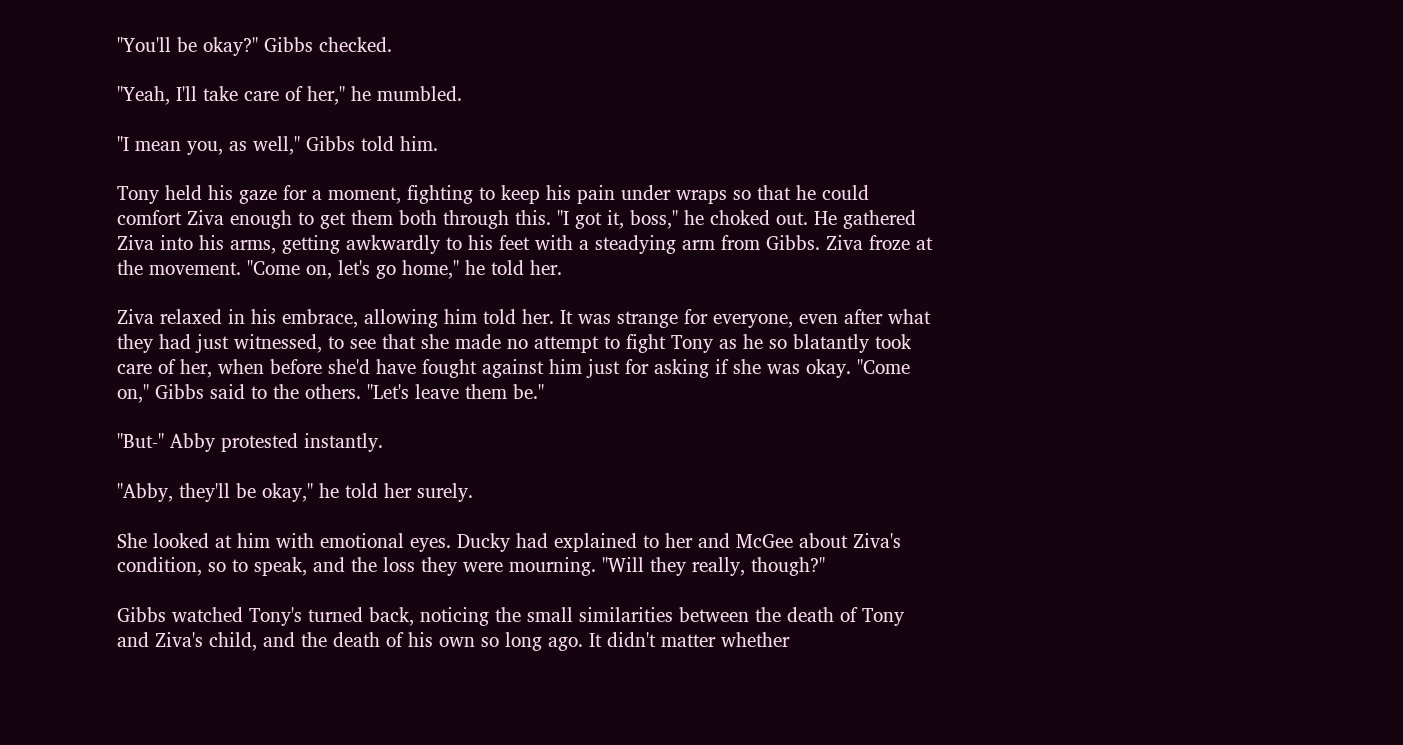"You'll be okay?" Gibbs checked.

"Yeah, I'll take care of her," he mumbled.

"I mean you, as well," Gibbs told him.

Tony held his gaze for a moment, fighting to keep his pain under wraps so that he could comfort Ziva enough to get them both through this. "I got it, boss," he choked out. He gathered Ziva into his arms, getting awkwardly to his feet with a steadying arm from Gibbs. Ziva froze at the movement. "Come on, let's go home," he told her.

Ziva relaxed in his embrace, allowing him told her. It was strange for everyone, even after what they had just witnessed, to see that she made no attempt to fight Tony as he so blatantly took care of her, when before she'd have fought against him just for asking if she was okay. "Come on," Gibbs said to the others. "Let's leave them be."

"But-" Abby protested instantly.

"Abby, they'll be okay," he told her surely.

She looked at him with emotional eyes. Ducky had explained to her and McGee about Ziva's condition, so to speak, and the loss they were mourning. "Will they really, though?"

Gibbs watched Tony's turned back, noticing the small similarities between the death of Tony and Ziva's child, and the death of his own so long ago. It didn't matter whether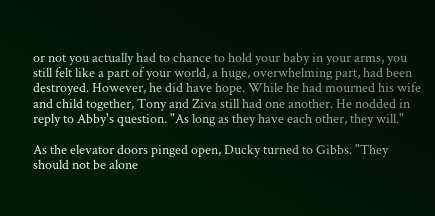or not you actually had to chance to hold your baby in your arms, you still felt like a part of your world, a huge, overwhelming part, had been destroyed. However, he did have hope. While he had mourned his wife and child together, Tony and Ziva still had one another. He nodded in reply to Abby's question. "As long as they have each other, they will."

As the elevator doors pinged open, Ducky turned to Gibbs. "They should not be alone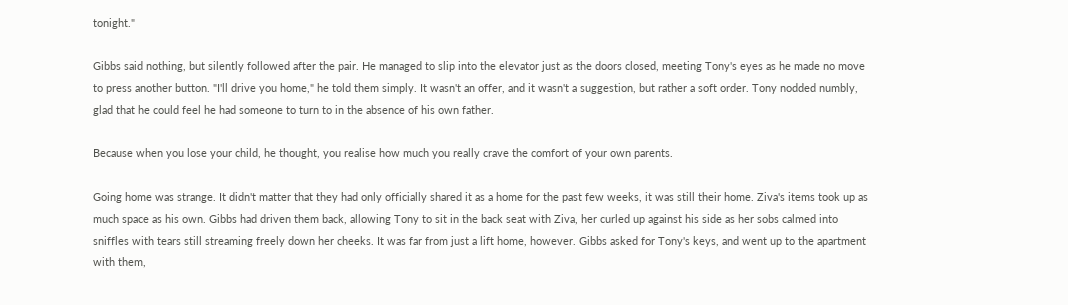tonight."

Gibbs said nothing, but silently followed after the pair. He managed to slip into the elevator just as the doors closed, meeting Tony's eyes as he made no move to press another button. "I'll drive you home," he told them simply. It wasn't an offer, and it wasn't a suggestion, but rather a soft order. Tony nodded numbly, glad that he could feel he had someone to turn to in the absence of his own father.

Because when you lose your child, he thought, you realise how much you really crave the comfort of your own parents.

Going home was strange. It didn't matter that they had only officially shared it as a home for the past few weeks, it was still their home. Ziva's items took up as much space as his own. Gibbs had driven them back, allowing Tony to sit in the back seat with Ziva, her curled up against his side as her sobs calmed into sniffles with tears still streaming freely down her cheeks. It was far from just a lift home, however. Gibbs asked for Tony's keys, and went up to the apartment with them,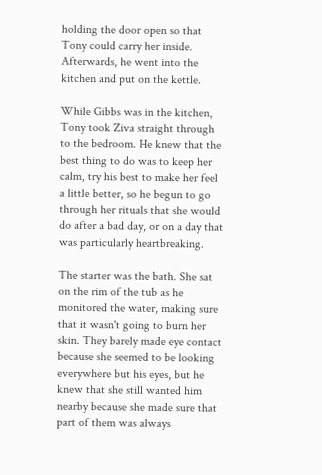holding the door open so that Tony could carry her inside. Afterwards, he went into the kitchen and put on the kettle.

While Gibbs was in the kitchen, Tony took Ziva straight through to the bedroom. He knew that the best thing to do was to keep her calm, try his best to make her feel a little better, so he begun to go through her rituals that she would do after a bad day, or on a day that was particularly heartbreaking.

The starter was the bath. She sat on the rim of the tub as he monitored the water, making sure that it wasn't going to burn her skin. They barely made eye contact because she seemed to be looking everywhere but his eyes, but he knew that she still wanted him nearby because she made sure that part of them was always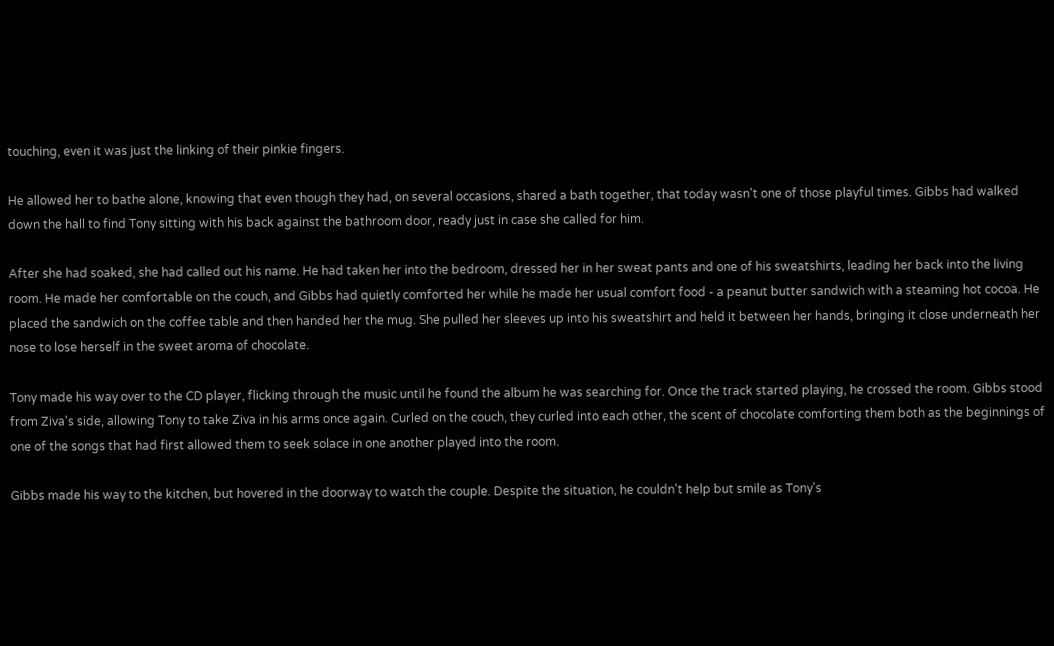touching, even it was just the linking of their pinkie fingers.

He allowed her to bathe alone, knowing that even though they had, on several occasions, shared a bath together, that today wasn't one of those playful times. Gibbs had walked down the hall to find Tony sitting with his back against the bathroom door, ready just in case she called for him.

After she had soaked, she had called out his name. He had taken her into the bedroom, dressed her in her sweat pants and one of his sweatshirts, leading her back into the living room. He made her comfortable on the couch, and Gibbs had quietly comforted her while he made her usual comfort food - a peanut butter sandwich with a steaming hot cocoa. He placed the sandwich on the coffee table and then handed her the mug. She pulled her sleeves up into his sweatshirt and held it between her hands, bringing it close underneath her nose to lose herself in the sweet aroma of chocolate.

Tony made his way over to the CD player, flicking through the music until he found the album he was searching for. Once the track started playing, he crossed the room. Gibbs stood from Ziva's side, allowing Tony to take Ziva in his arms once again. Curled on the couch, they curled into each other, the scent of chocolate comforting them both as the beginnings of one of the songs that had first allowed them to seek solace in one another played into the room.

Gibbs made his way to the kitchen, but hovered in the doorway to watch the couple. Despite the situation, he couldn't help but smile as Tony's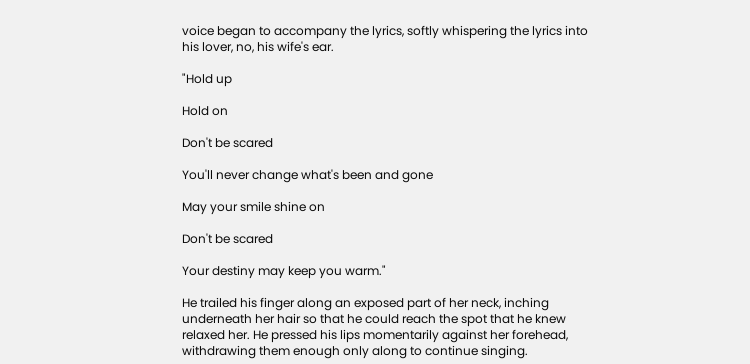voice began to accompany the lyrics, softly whispering the lyrics into his lover, no, his wife's ear.

"Hold up

Hold on

Don't be scared

You'll never change what's been and gone

May your smile shine on

Don't be scared

Your destiny may keep you warm."

He trailed his finger along an exposed part of her neck, inching underneath her hair so that he could reach the spot that he knew relaxed her. He pressed his lips momentarily against her forehead, withdrawing them enough only along to continue singing.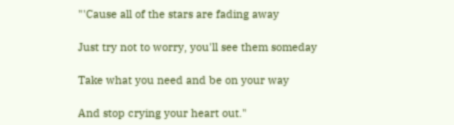"'Cause all of the stars are fading away

Just try not to worry, you'll see them someday

Take what you need and be on your way

And stop crying your heart out."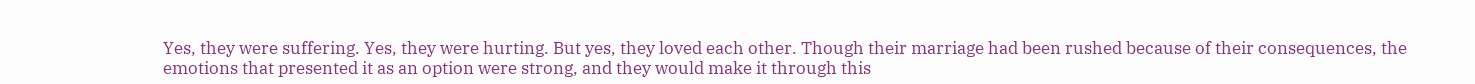Yes, they were suffering. Yes, they were hurting. But yes, they loved each other. Though their marriage had been rushed because of their consequences, the emotions that presented it as an option were strong, and they would make it through this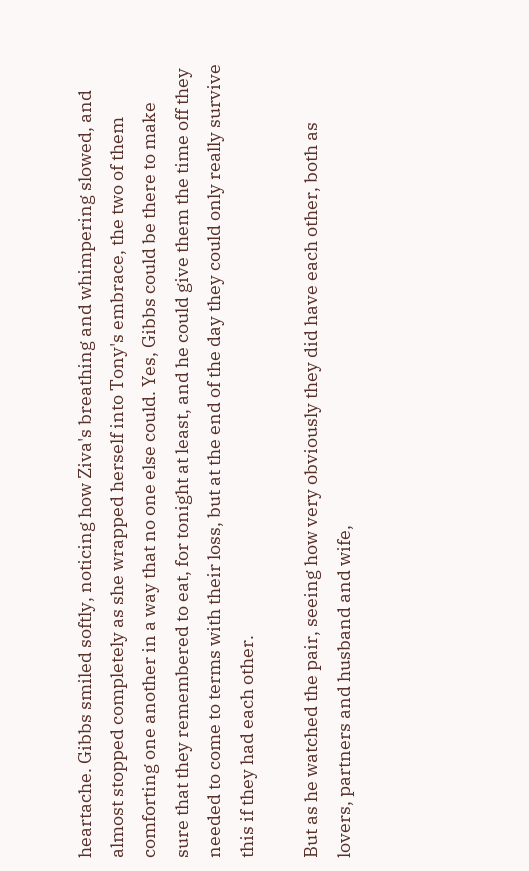heartache. Gibbs smiled softly, noticing how Ziva's breathing and whimpering slowed, and almost stopped completely as she wrapped herself into Tony's embrace, the two of them comforting one another in a way that no one else could. Yes, Gibbs could be there to make sure that they remembered to eat, for tonight at least, and he could give them the time off they needed to come to terms with their loss, but at the end of the day they could only really survive this if they had each other.

But as he watched the pair, seeing how very obviously they did have each other, both as lovers, partners and husband and wife,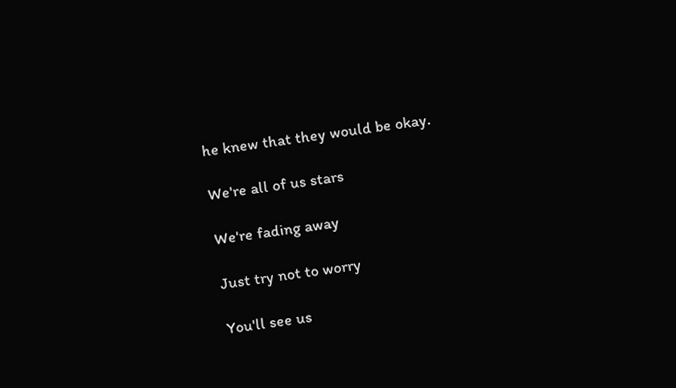he knew that they would be okay.

We're all of us stars

We're fading away

Just try not to worry

You'll see us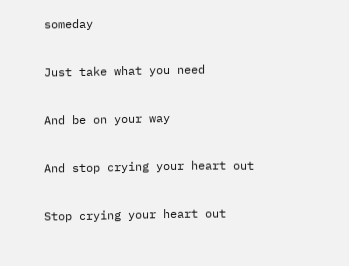someday

Just take what you need

And be on your way

And stop crying your heart out

Stop crying your heart out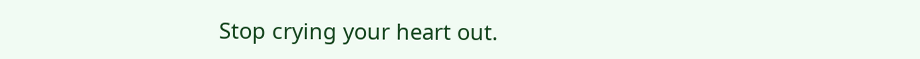Stop crying your heart out.